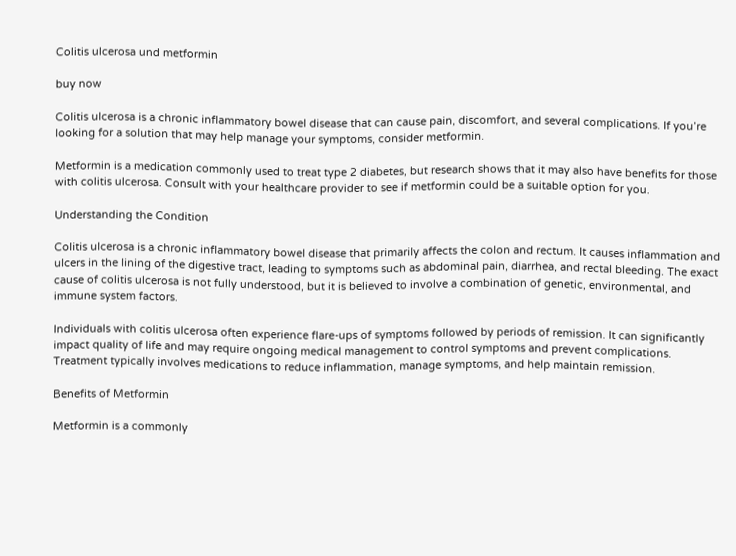Colitis ulcerosa und metformin

buy now

Colitis ulcerosa is a chronic inflammatory bowel disease that can cause pain, discomfort, and several complications. If you’re looking for a solution that may help manage your symptoms, consider metformin.

Metformin is a medication commonly used to treat type 2 diabetes, but research shows that it may also have benefits for those with colitis ulcerosa. Consult with your healthcare provider to see if metformin could be a suitable option for you.

Understanding the Condition

Colitis ulcerosa is a chronic inflammatory bowel disease that primarily affects the colon and rectum. It causes inflammation and ulcers in the lining of the digestive tract, leading to symptoms such as abdominal pain, diarrhea, and rectal bleeding. The exact cause of colitis ulcerosa is not fully understood, but it is believed to involve a combination of genetic, environmental, and immune system factors.

Individuals with colitis ulcerosa often experience flare-ups of symptoms followed by periods of remission. It can significantly impact quality of life and may require ongoing medical management to control symptoms and prevent complications. Treatment typically involves medications to reduce inflammation, manage symptoms, and help maintain remission.

Benefits of Metformin

Metformin is a commonly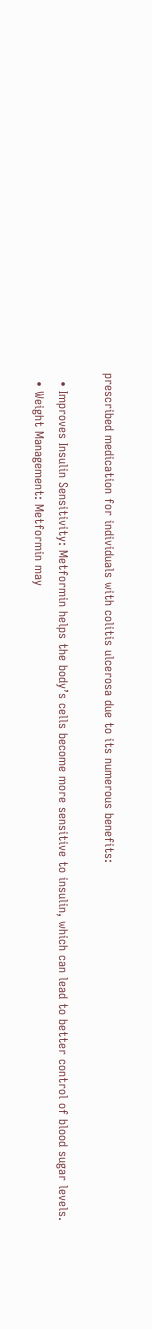prescribed medication for individuals with colitis ulcerosa due to its numerous benefits:

  • Improves Insulin Sensitivity: Metformin helps the body’s cells become more sensitive to insulin, which can lead to better control of blood sugar levels.
  • Weight Management: Metformin may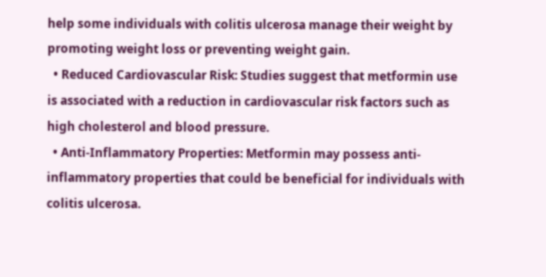help some individuals with colitis ulcerosa manage their weight by promoting weight loss or preventing weight gain.
  • Reduced Cardiovascular Risk: Studies suggest that metformin use is associated with a reduction in cardiovascular risk factors such as high cholesterol and blood pressure.
  • Anti-Inflammatory Properties: Metformin may possess anti-inflammatory properties that could be beneficial for individuals with colitis ulcerosa.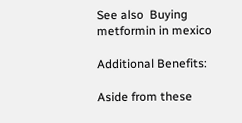See also  Buying metformin in mexico

Additional Benefits:

Aside from these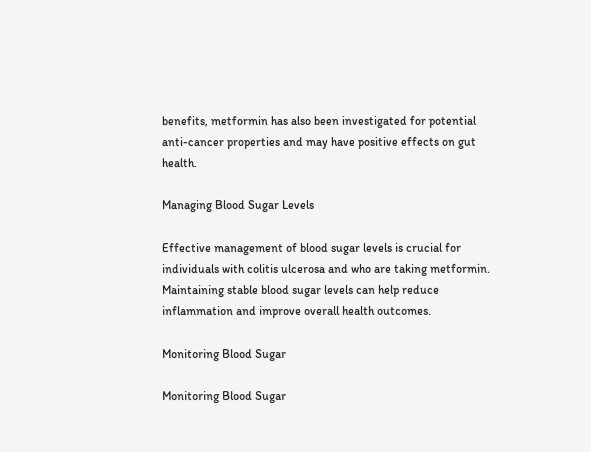benefits, metformin has also been investigated for potential anti-cancer properties and may have positive effects on gut health.

Managing Blood Sugar Levels

Effective management of blood sugar levels is crucial for individuals with colitis ulcerosa and who are taking metformin. Maintaining stable blood sugar levels can help reduce inflammation and improve overall health outcomes.

Monitoring Blood Sugar

Monitoring Blood Sugar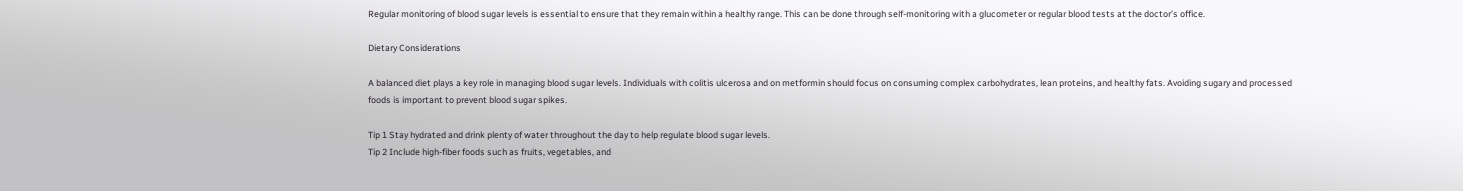Regular monitoring of blood sugar levels is essential to ensure that they remain within a healthy range. This can be done through self-monitoring with a glucometer or regular blood tests at the doctor’s office.

Dietary Considerations

A balanced diet plays a key role in managing blood sugar levels. Individuals with colitis ulcerosa and on metformin should focus on consuming complex carbohydrates, lean proteins, and healthy fats. Avoiding sugary and processed foods is important to prevent blood sugar spikes.

Tip 1 Stay hydrated and drink plenty of water throughout the day to help regulate blood sugar levels.
Tip 2 Include high-fiber foods such as fruits, vegetables, and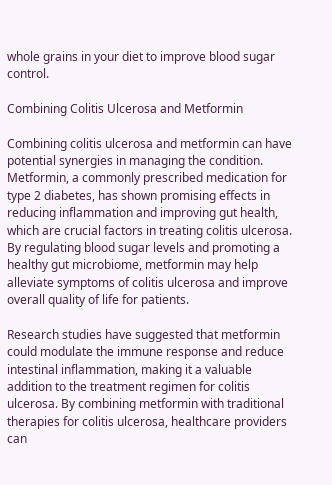whole grains in your diet to improve blood sugar control.

Combining Colitis Ulcerosa and Metformin

Combining colitis ulcerosa and metformin can have potential synergies in managing the condition. Metformin, a commonly prescribed medication for type 2 diabetes, has shown promising effects in reducing inflammation and improving gut health, which are crucial factors in treating colitis ulcerosa. By regulating blood sugar levels and promoting a healthy gut microbiome, metformin may help alleviate symptoms of colitis ulcerosa and improve overall quality of life for patients.

Research studies have suggested that metformin could modulate the immune response and reduce intestinal inflammation, making it a valuable addition to the treatment regimen for colitis ulcerosa. By combining metformin with traditional therapies for colitis ulcerosa, healthcare providers can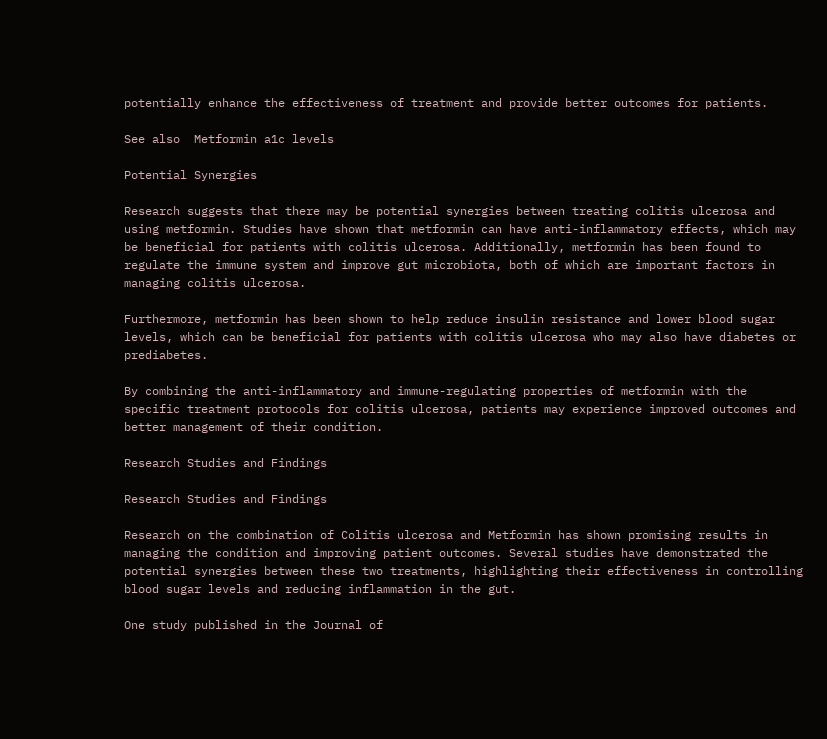potentially enhance the effectiveness of treatment and provide better outcomes for patients.

See also  Metformin a1c levels

Potential Synergies

Research suggests that there may be potential synergies between treating colitis ulcerosa and using metformin. Studies have shown that metformin can have anti-inflammatory effects, which may be beneficial for patients with colitis ulcerosa. Additionally, metformin has been found to regulate the immune system and improve gut microbiota, both of which are important factors in managing colitis ulcerosa.

Furthermore, metformin has been shown to help reduce insulin resistance and lower blood sugar levels, which can be beneficial for patients with colitis ulcerosa who may also have diabetes or prediabetes.

By combining the anti-inflammatory and immune-regulating properties of metformin with the specific treatment protocols for colitis ulcerosa, patients may experience improved outcomes and better management of their condition.

Research Studies and Findings

Research Studies and Findings

Research on the combination of Colitis ulcerosa and Metformin has shown promising results in managing the condition and improving patient outcomes. Several studies have demonstrated the potential synergies between these two treatments, highlighting their effectiveness in controlling blood sugar levels and reducing inflammation in the gut.

One study published in the Journal of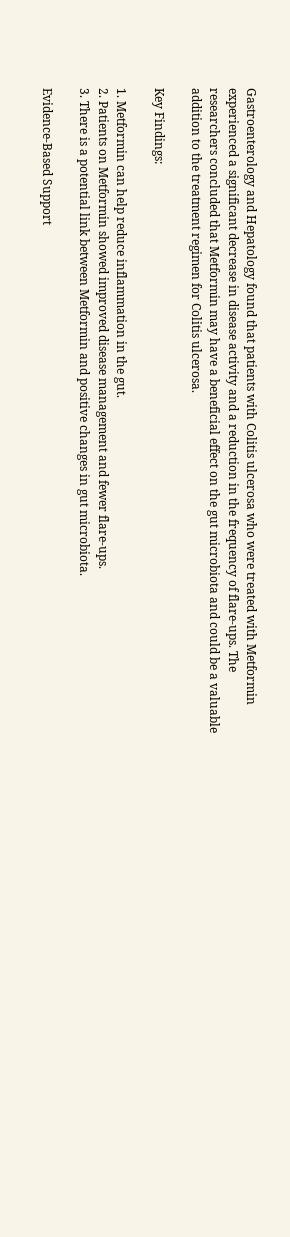Gastroenterology and Hepatology found that patients with Colitis ulcerosa who were treated with Metformin experienced a significant decrease in disease activity and a reduction in the frequency of flare-ups. The researchers concluded that Metformin may have a beneficial effect on the gut microbiota and could be a valuable addition to the treatment regimen for Colitis ulcerosa.

Key Findings:

1. Metformin can help reduce inflammation in the gut.
2. Patients on Metformin showed improved disease management and fewer flare-ups.
3. There is a potential link between Metformin and positive changes in gut microbiota.

Evidence-Based Support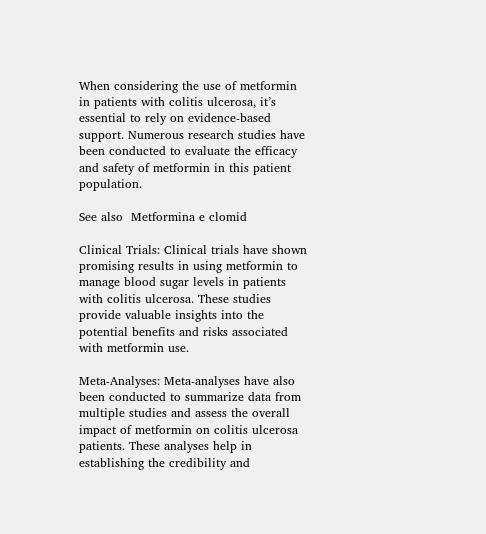When considering the use of metformin in patients with colitis ulcerosa, it’s essential to rely on evidence-based support. Numerous research studies have been conducted to evaluate the efficacy and safety of metformin in this patient population.

See also  Metformina e clomid

Clinical Trials: Clinical trials have shown promising results in using metformin to manage blood sugar levels in patients with colitis ulcerosa. These studies provide valuable insights into the potential benefits and risks associated with metformin use.

Meta-Analyses: Meta-analyses have also been conducted to summarize data from multiple studies and assess the overall impact of metformin on colitis ulcerosa patients. These analyses help in establishing the credibility and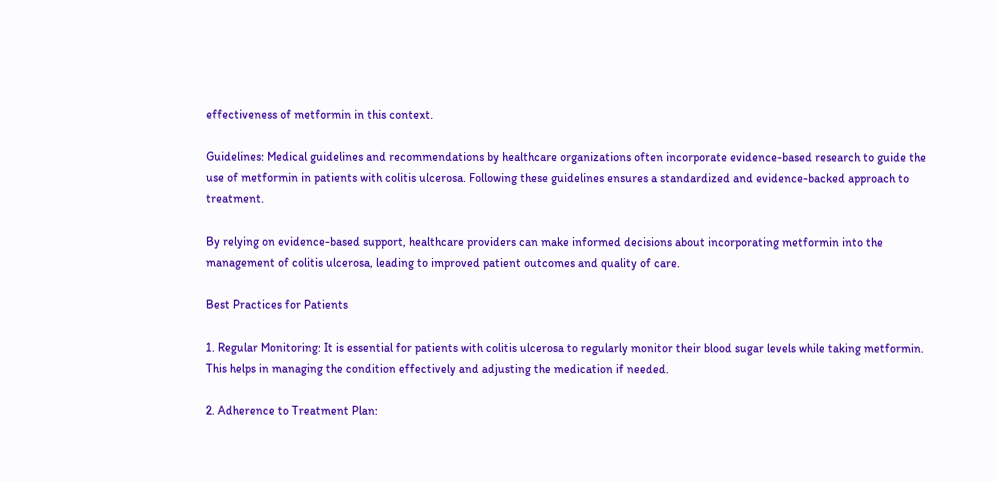effectiveness of metformin in this context.

Guidelines: Medical guidelines and recommendations by healthcare organizations often incorporate evidence-based research to guide the use of metformin in patients with colitis ulcerosa. Following these guidelines ensures a standardized and evidence-backed approach to treatment.

By relying on evidence-based support, healthcare providers can make informed decisions about incorporating metformin into the management of colitis ulcerosa, leading to improved patient outcomes and quality of care.

Best Practices for Patients

1. Regular Monitoring: It is essential for patients with colitis ulcerosa to regularly monitor their blood sugar levels while taking metformin. This helps in managing the condition effectively and adjusting the medication if needed.

2. Adherence to Treatment Plan: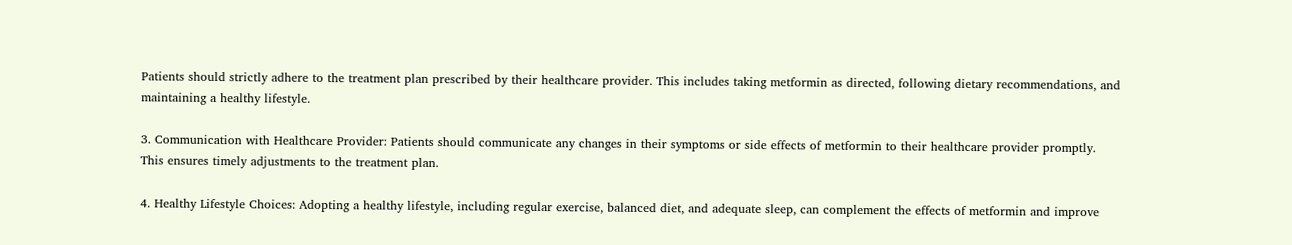Patients should strictly adhere to the treatment plan prescribed by their healthcare provider. This includes taking metformin as directed, following dietary recommendations, and maintaining a healthy lifestyle.

3. Communication with Healthcare Provider: Patients should communicate any changes in their symptoms or side effects of metformin to their healthcare provider promptly. This ensures timely adjustments to the treatment plan.

4. Healthy Lifestyle Choices: Adopting a healthy lifestyle, including regular exercise, balanced diet, and adequate sleep, can complement the effects of metformin and improve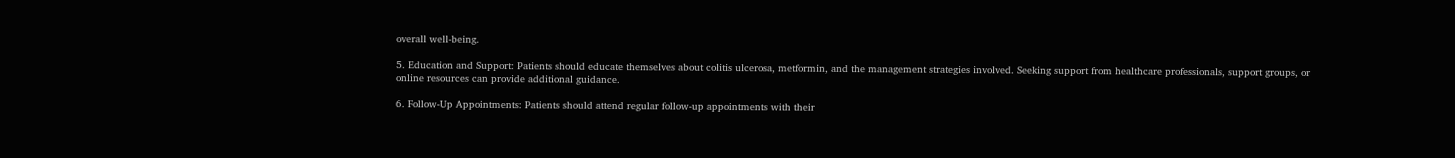overall well-being.

5. Education and Support: Patients should educate themselves about colitis ulcerosa, metformin, and the management strategies involved. Seeking support from healthcare professionals, support groups, or online resources can provide additional guidance.

6. Follow-Up Appointments: Patients should attend regular follow-up appointments with their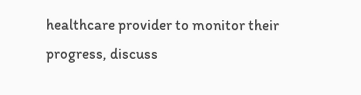healthcare provider to monitor their progress, discuss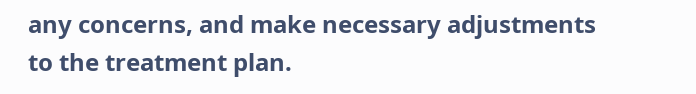any concerns, and make necessary adjustments to the treatment plan.